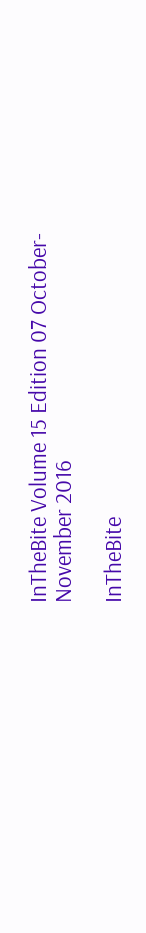InTheBite Volume 15 Edition 07 October-November 2016

InTheBite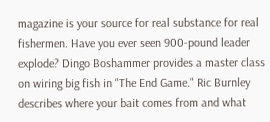magazine is your source for real substance for real fishermen. Have you ever seen 900-pound leader explode? Dingo Boshammer provides a master class on wiring big fish in "The End Game." Ric Burnley describes where your bait comes from and what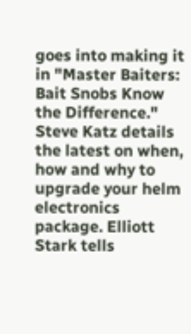goes into making it in "Master Baiters: Bait Snobs Know the Difference." Steve Katz details the latest on when, how and why to upgrade your helm electronics package. Elliott Stark tells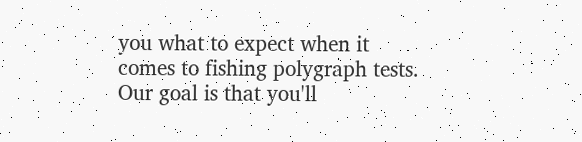you what to expect when it comes to fishing polygraph tests. Our goal is that you'll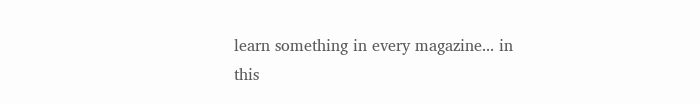learn something in every magazine... in this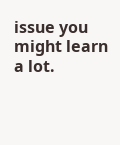issue you might learn a lot.